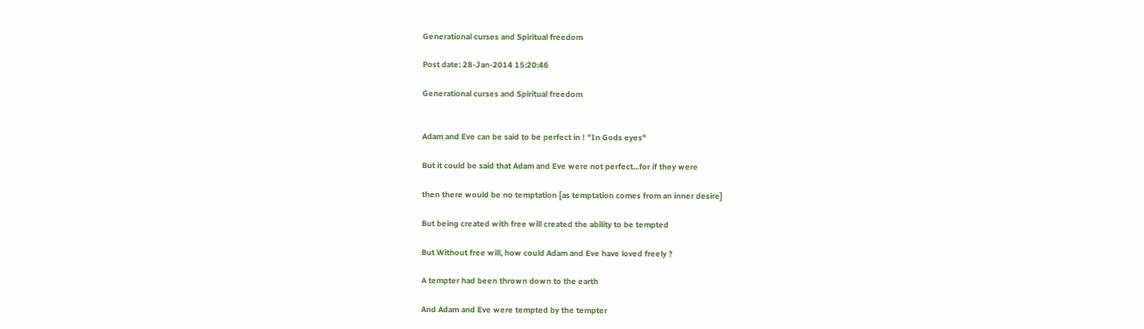Generational curses and Spiritual freedom

Post date: 28-Jan-2014 15:20:46

Generational curses and Spiritual freedom


Adam and Eve can be said to be perfect in ! "In Gods eyes"

But it could be said that Adam and Eve were not perfect...for if they were

then there would be no temptation [as temptation comes from an inner desire]

But being created with free will created the ability to be tempted

But Without free will, how could Adam and Eve have loved freely ?

A tempter had been thrown down to the earth

And Adam and Eve were tempted by the tempter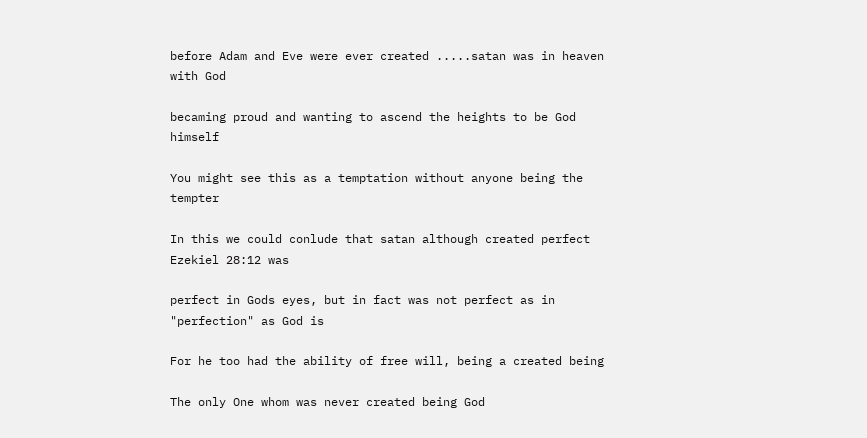before Adam and Eve were ever created .....satan was in heaven with God

becaming proud and wanting to ascend the heights to be God himself

You might see this as a temptation without anyone being the tempter

In this we could conlude that satan although created perfect Ezekiel 28:12 was

perfect in Gods eyes, but in fact was not perfect as in "perfection" as God is

For he too had the ability of free will, being a created being

The only One whom was never created being God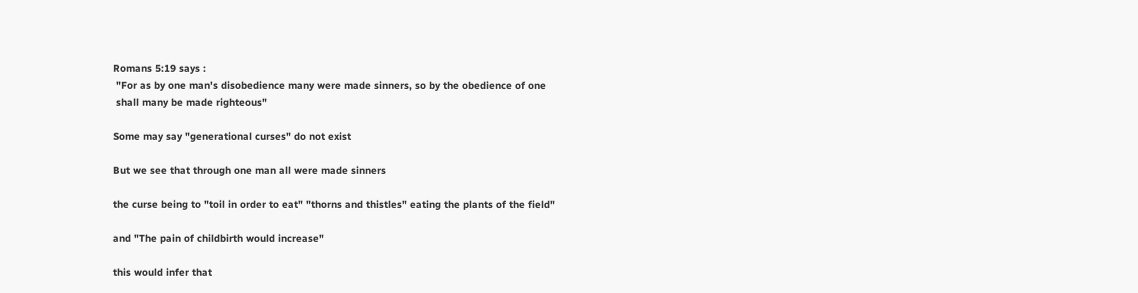Romans 5:19 says :
 "For as by one man's disobedience many were made sinners, so by the obedience of one
 shall many be made righteous"

Some may say "generational curses" do not exist

But we see that through one man all were made sinners

the curse being to "toil in order to eat" "thorns and thistles" eating the plants of the field"

and "The pain of childbirth would increase"

this would infer that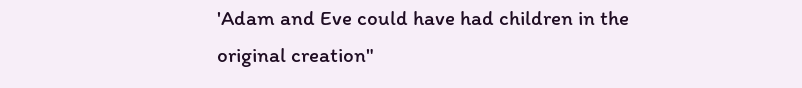'Adam and Eve could have had children in the original creation"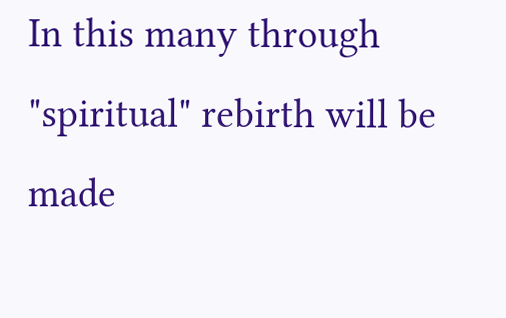In this many through "spiritual" rebirth will be made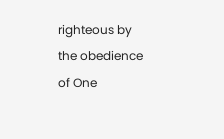righteous by the obedience of One